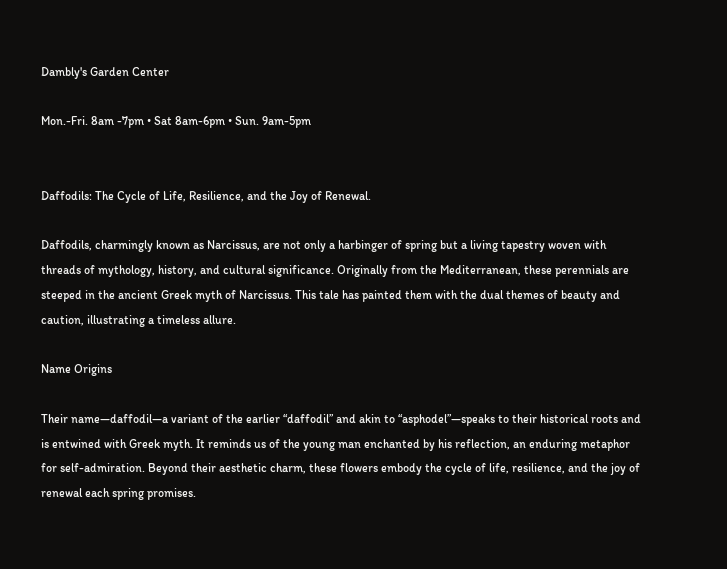Dambly's Garden Center

Mon.-Fri. 8am -7pm • Sat 8am-6pm • Sun. 9am-5pm


Daffodils: The Cycle of Life, Resilience, and the Joy of Renewal.

Daffodils, charmingly known as Narcissus, are not only a harbinger of spring but a living tapestry woven with threads of mythology, history, and cultural significance. Originally from the Mediterranean, these perennials are steeped in the ancient Greek myth of Narcissus. This tale has painted them with the dual themes of beauty and caution, illustrating a timeless allure.

Name Origins

Their name—daffodil—a variant of the earlier “daffodil” and akin to “asphodel”—speaks to their historical roots and is entwined with Greek myth. It reminds us of the young man enchanted by his reflection, an enduring metaphor for self-admiration. Beyond their aesthetic charm, these flowers embody the cycle of life, resilience, and the joy of renewal each spring promises.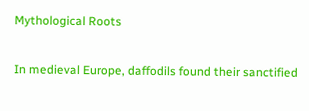Mythological Roots

In medieval Europe, daffodils found their sanctified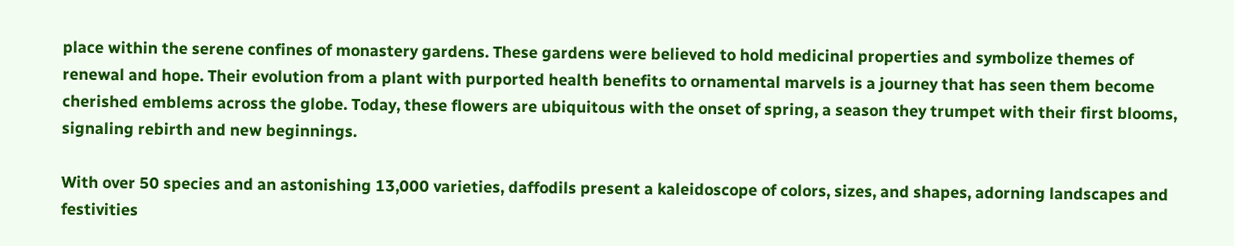place within the serene confines of monastery gardens. These gardens were believed to hold medicinal properties and symbolize themes of renewal and hope. Their evolution from a plant with purported health benefits to ornamental marvels is a journey that has seen them become cherished emblems across the globe. Today, these flowers are ubiquitous with the onset of spring, a season they trumpet with their first blooms, signaling rebirth and new beginnings.

With over 50 species and an astonishing 13,000 varieties, daffodils present a kaleidoscope of colors, sizes, and shapes, adorning landscapes and festivities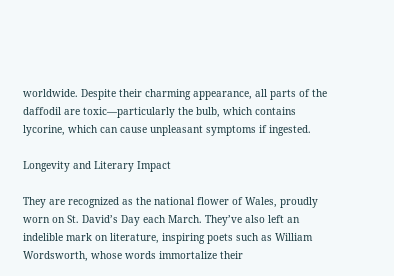worldwide. Despite their charming appearance, all parts of the daffodil are toxic—particularly the bulb, which contains lycorine, which can cause unpleasant symptoms if ingested.

Longevity and Literary Impact

They are recognized as the national flower of Wales, proudly worn on St. David’s Day each March. They’ve also left an indelible mark on literature, inspiring poets such as William Wordsworth, whose words immortalize their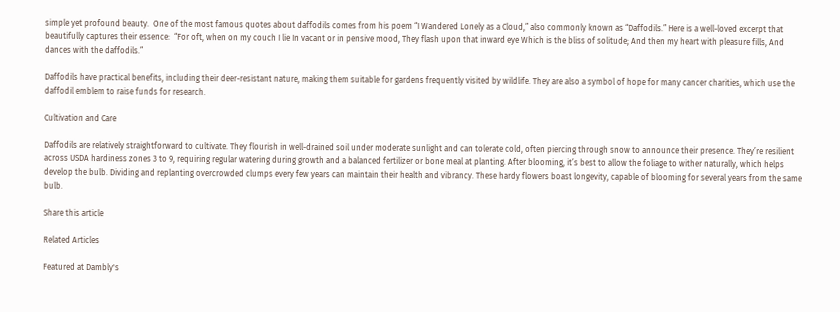simple yet profound beauty.  One of the most famous quotes about daffodils comes from his poem “I Wandered Lonely as a Cloud,” also commonly known as “Daffodils.” Here is a well-loved excerpt that beautifully captures their essence:  “For oft, when on my couch I lie In vacant or in pensive mood, They flash upon that inward eye Which is the bliss of solitude; And then my heart with pleasure fills, And dances with the daffodils.”

Daffodils have practical benefits, including their deer-resistant nature, making them suitable for gardens frequently visited by wildlife. They are also a symbol of hope for many cancer charities, which use the daffodil emblem to raise funds for research.

Cultivation and Care

Daffodils are relatively straightforward to cultivate. They flourish in well-drained soil under moderate sunlight and can tolerate cold, often piercing through snow to announce their presence. They’re resilient across USDA hardiness zones 3 to 9, requiring regular watering during growth and a balanced fertilizer or bone meal at planting. After blooming, it’s best to allow the foliage to wither naturally, which helps develop the bulb. Dividing and replanting overcrowded clumps every few years can maintain their health and vibrancy. These hardy flowers boast longevity, capable of blooming for several years from the same bulb.

Share this article

Related Articles

Featured at Dambly's